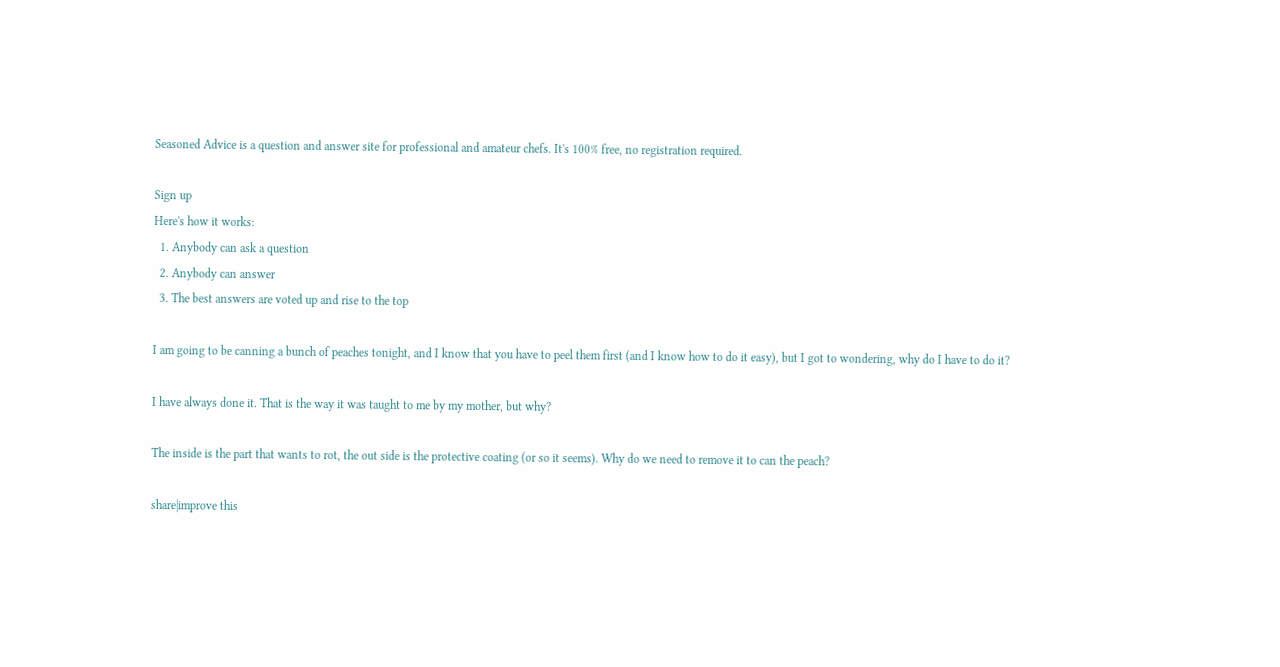Seasoned Advice is a question and answer site for professional and amateur chefs. It's 100% free, no registration required.

Sign up
Here's how it works:
  1. Anybody can ask a question
  2. Anybody can answer
  3. The best answers are voted up and rise to the top

I am going to be canning a bunch of peaches tonight, and I know that you have to peel them first (and I know how to do it easy), but I got to wondering, why do I have to do it?

I have always done it. That is the way it was taught to me by my mother, but why?

The inside is the part that wants to rot, the out side is the protective coating (or so it seems). Why do we need to remove it to can the peach?

share|improve this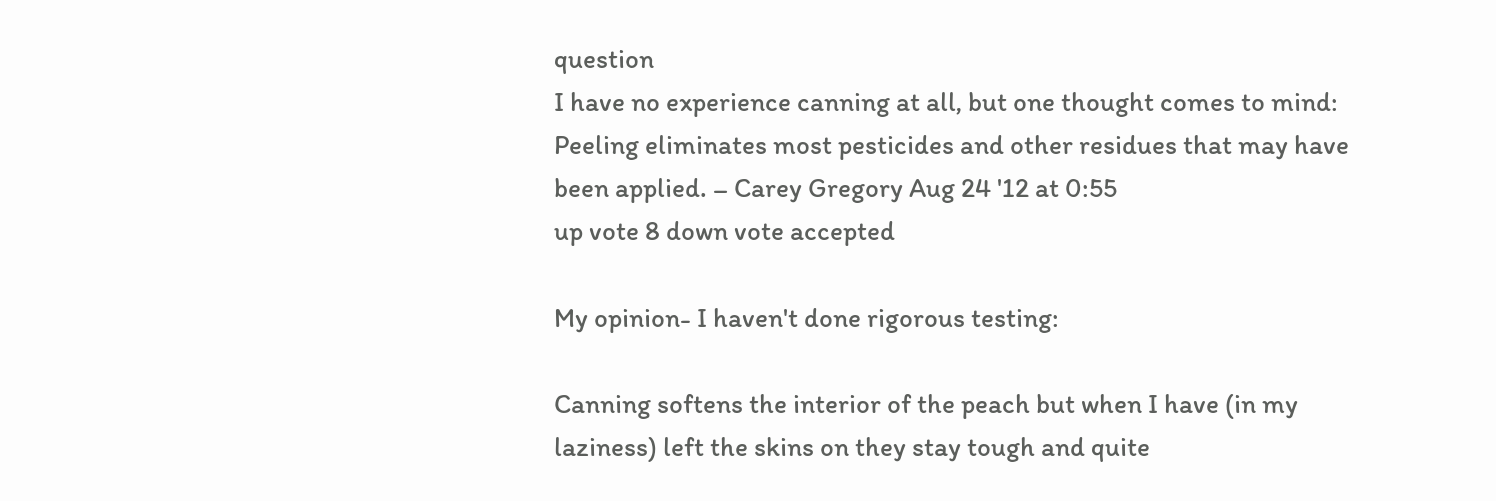question
I have no experience canning at all, but one thought comes to mind: Peeling eliminates most pesticides and other residues that may have been applied. – Carey Gregory Aug 24 '12 at 0:55
up vote 8 down vote accepted

My opinion- I haven't done rigorous testing:

Canning softens the interior of the peach but when I have (in my laziness) left the skins on they stay tough and quite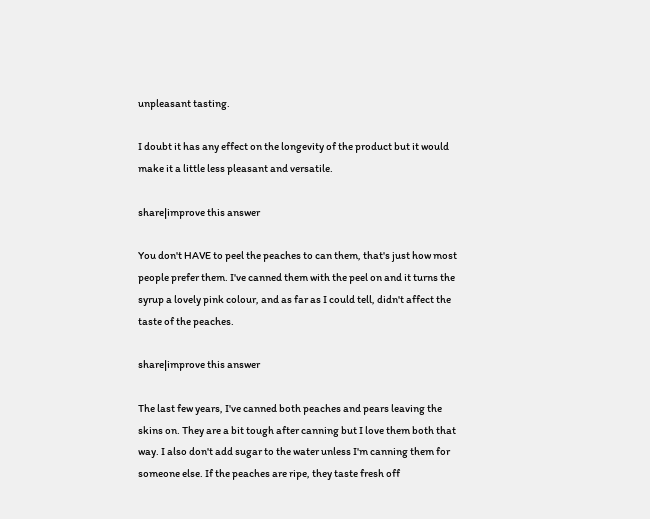unpleasant tasting.

I doubt it has any effect on the longevity of the product but it would make it a little less pleasant and versatile.

share|improve this answer

You don't HAVE to peel the peaches to can them, that's just how most people prefer them. I've canned them with the peel on and it turns the syrup a lovely pink colour, and as far as I could tell, didn't affect the taste of the peaches.

share|improve this answer

The last few years, I've canned both peaches and pears leaving the skins on. They are a bit tough after canning but I love them both that way. I also don't add sugar to the water unless I'm canning them for someone else. If the peaches are ripe, they taste fresh off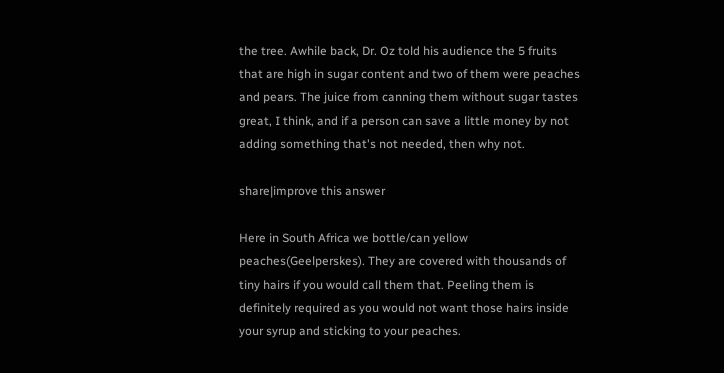the tree. Awhile back, Dr. Oz told his audience the 5 fruits that are high in sugar content and two of them were peaches and pears. The juice from canning them without sugar tastes great, I think, and if a person can save a little money by not adding something that's not needed, then why not.

share|improve this answer

Here in South Africa we bottle/can yellow peaches(Geelperskes). They are covered with thousands of tiny hairs if you would call them that. Peeling them is definitely required as you would not want those hairs inside your syrup and sticking to your peaches.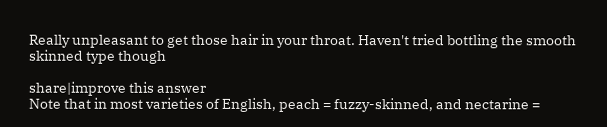Really unpleasant to get those hair in your throat. Haven't tried bottling the smooth skinned type though

share|improve this answer
Note that in most varieties of English, peach = fuzzy-skinned, and nectarine =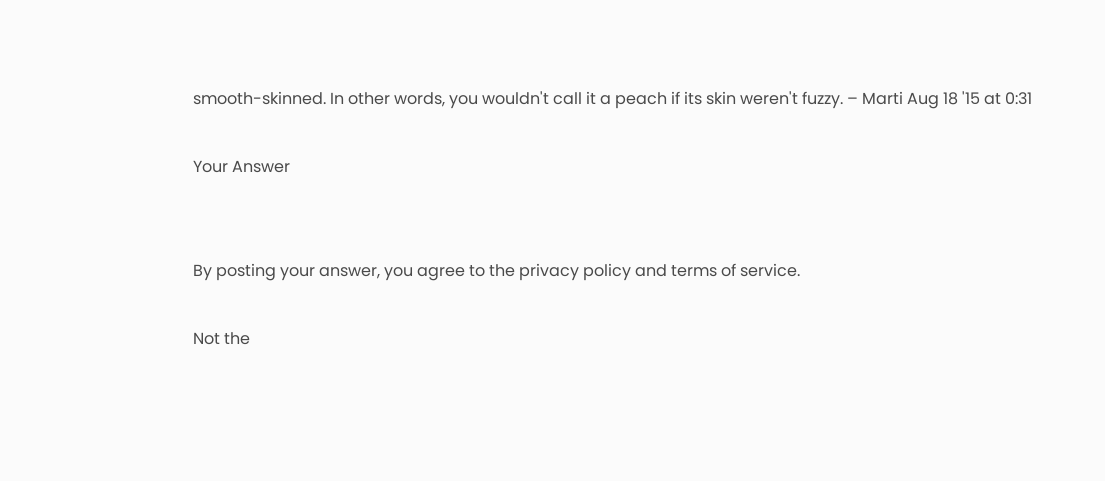smooth-skinned. In other words, you wouldn't call it a peach if its skin weren't fuzzy. – Marti Aug 18 '15 at 0:31

Your Answer


By posting your answer, you agree to the privacy policy and terms of service.

Not the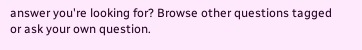answer you're looking for? Browse other questions tagged or ask your own question.